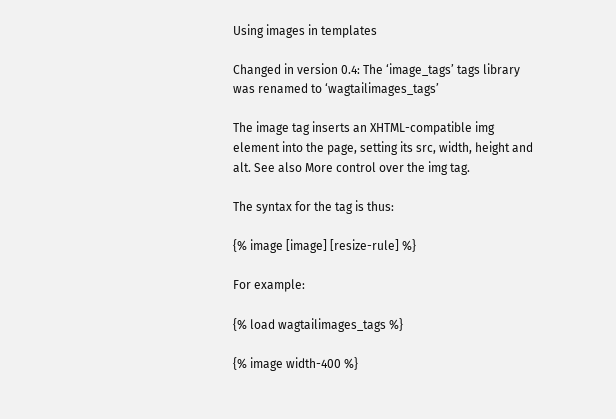Using images in templates

Changed in version 0.4: The ‘image_tags’ tags library was renamed to ‘wagtailimages_tags’

The image tag inserts an XHTML-compatible img element into the page, setting its src, width, height and alt. See also More control over the img tag.

The syntax for the tag is thus:

{% image [image] [resize-rule] %}

For example:

{% load wagtailimages_tags %}

{% image width-400 %}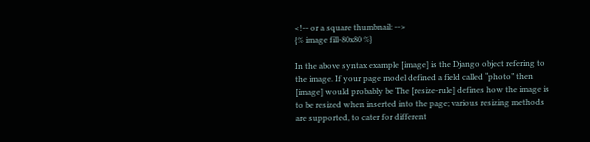<!-- or a square thumbnail: -->
{% image fill-80x80 %}

In the above syntax example [image] is the Django object refering to the image. If your page model defined a field called “photo” then [image] would probably be The [resize-rule] defines how the image is to be resized when inserted into the page; various resizing methods are supported, to cater for different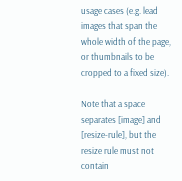usage cases (e.g. lead images that span the whole width of the page, or thumbnails to be cropped to a fixed size).

Note that a space separates [image] and [resize-rule], but the resize rule must not contain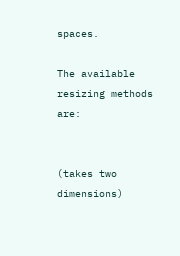spaces.

The available resizing methods are:


(takes two dimensions)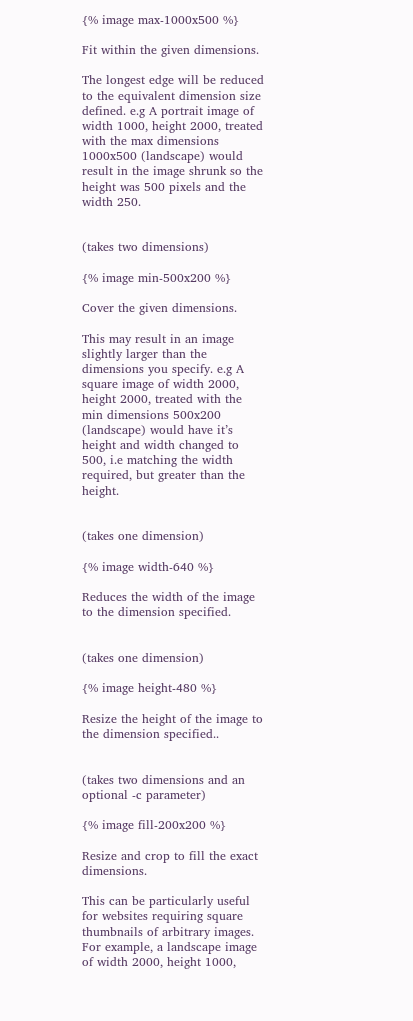{% image max-1000x500 %}

Fit within the given dimensions.

The longest edge will be reduced to the equivalent dimension size defined. e.g A portrait image of width 1000, height 2000, treated with the max dimensions 1000x500 (landscape) would result in the image shrunk so the height was 500 pixels and the width 250.


(takes two dimensions)

{% image min-500x200 %}

Cover the given dimensions.

This may result in an image slightly larger than the dimensions you specify. e.g A square image of width 2000, height 2000, treated with the min dimensions 500x200 (landscape) would have it’s height and width changed to 500, i.e matching the width required, but greater than the height.


(takes one dimension)

{% image width-640 %}

Reduces the width of the image to the dimension specified.


(takes one dimension)

{% image height-480 %}

Resize the height of the image to the dimension specified..


(takes two dimensions and an optional -c parameter)

{% image fill-200x200 %}

Resize and crop to fill the exact dimensions.

This can be particularly useful for websites requiring square thumbnails of arbitrary images. For example, a landscape image of width 2000, height 1000,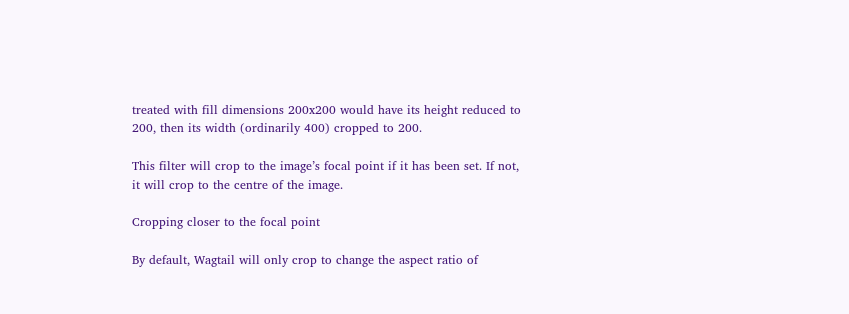treated with fill dimensions 200x200 would have its height reduced to 200, then its width (ordinarily 400) cropped to 200.

This filter will crop to the image’s focal point if it has been set. If not, it will crop to the centre of the image.

Cropping closer to the focal point

By default, Wagtail will only crop to change the aspect ratio of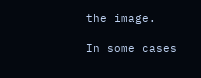the image.

In some cases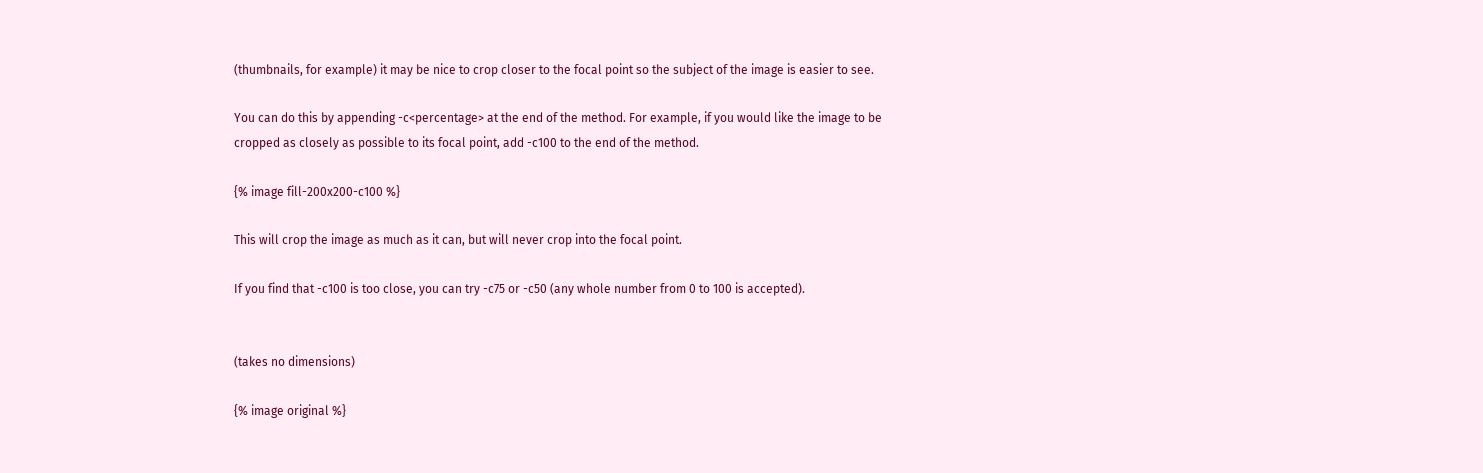(thumbnails, for example) it may be nice to crop closer to the focal point so the subject of the image is easier to see.

You can do this by appending -c<percentage> at the end of the method. For example, if you would like the image to be cropped as closely as possible to its focal point, add -c100 to the end of the method.

{% image fill-200x200-c100 %}

This will crop the image as much as it can, but will never crop into the focal point.

If you find that -c100 is too close, you can try -c75 or -c50 (any whole number from 0 to 100 is accepted).


(takes no dimensions)

{% image original %}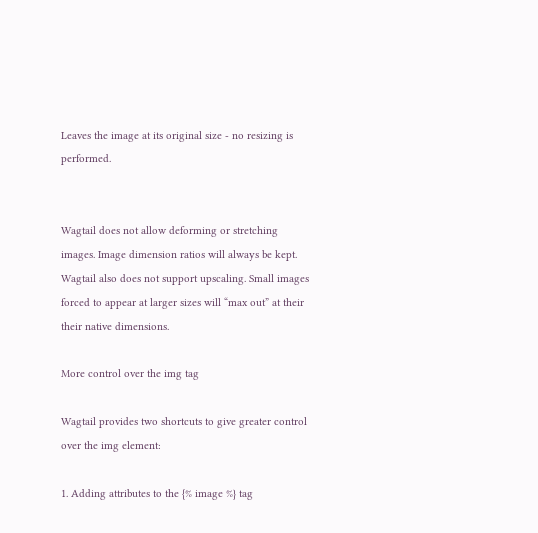Leaves the image at its original size - no resizing is performed.


Wagtail does not allow deforming or stretching images. Image dimension ratios will always be kept. Wagtail also does not support upscaling. Small images forced to appear at larger sizes will “max out” at their their native dimensions.

More control over the img tag

Wagtail provides two shortcuts to give greater control over the img element:

1. Adding attributes to the {% image %} tag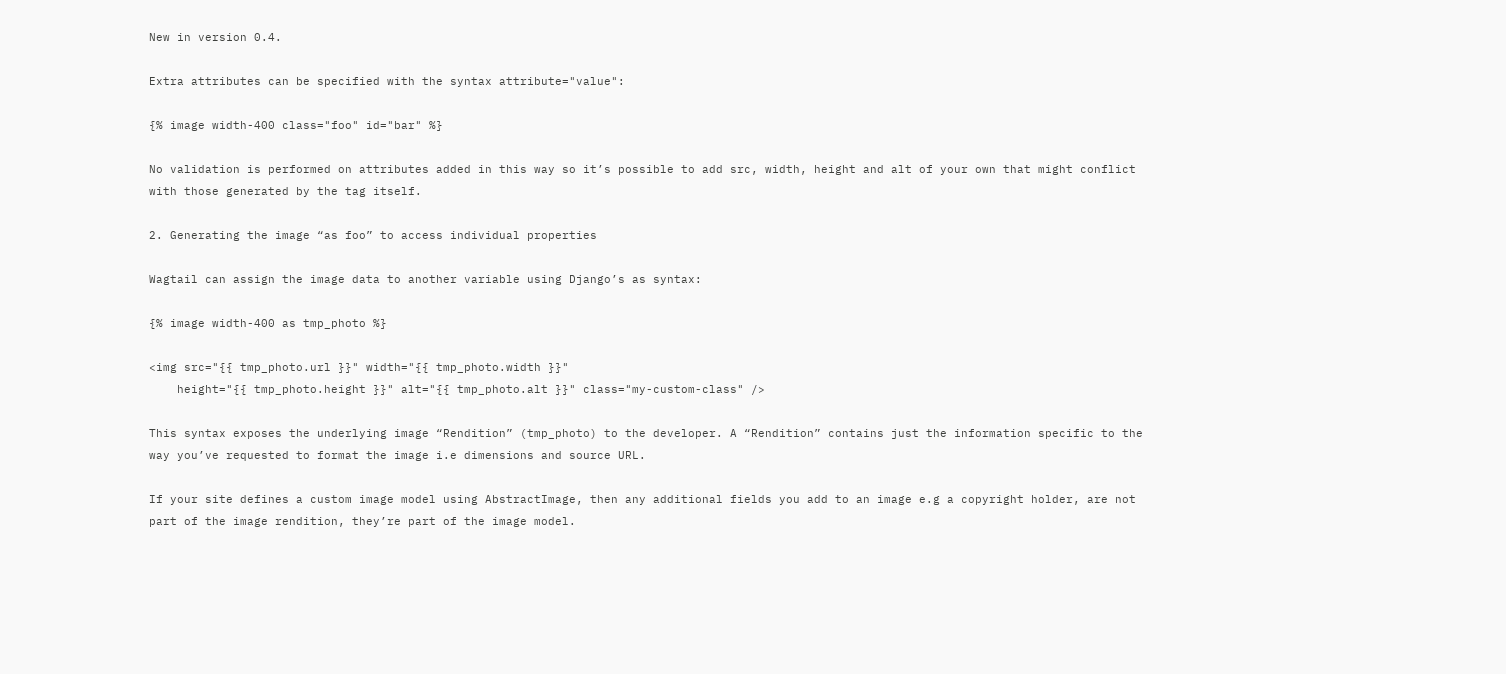New in version 0.4.

Extra attributes can be specified with the syntax attribute="value":

{% image width-400 class="foo" id="bar" %}

No validation is performed on attributes added in this way so it’s possible to add src, width, height and alt of your own that might conflict with those generated by the tag itself.

2. Generating the image “as foo” to access individual properties

Wagtail can assign the image data to another variable using Django’s as syntax:

{% image width-400 as tmp_photo %}

<img src="{{ tmp_photo.url }}" width="{{ tmp_photo.width }}"
    height="{{ tmp_photo.height }}" alt="{{ tmp_photo.alt }}" class="my-custom-class" />

This syntax exposes the underlying image “Rendition” (tmp_photo) to the developer. A “Rendition” contains just the information specific to the way you’ve requested to format the image i.e dimensions and source URL.

If your site defines a custom image model using AbstractImage, then any additional fields you add to an image e.g a copyright holder, are not part of the image rendition, they’re part of the image model.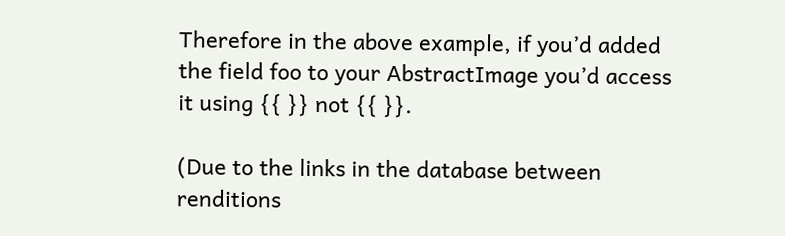Therefore in the above example, if you’d added the field foo to your AbstractImage you’d access it using {{ }} not {{ }}.

(Due to the links in the database between renditions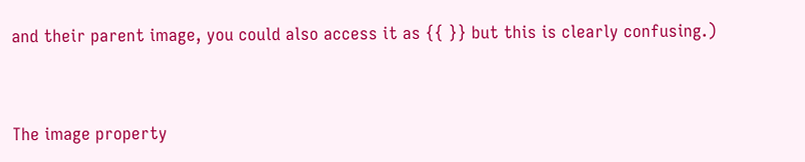and their parent image, you could also access it as {{ }} but this is clearly confusing.)


The image property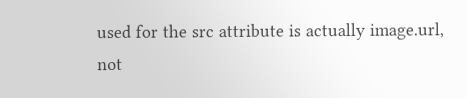used for the src attribute is actually image.url, not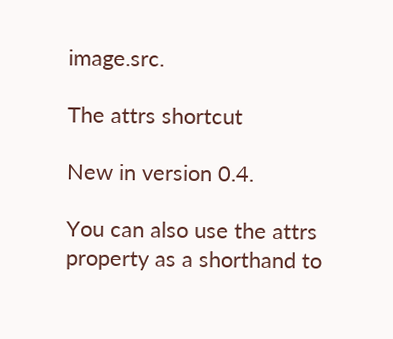image.src.

The attrs shortcut

New in version 0.4.

You can also use the attrs property as a shorthand to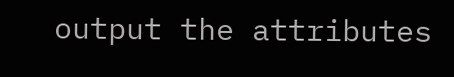output the attributes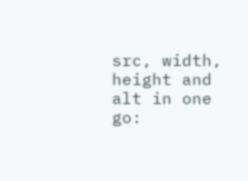src, width, height and alt in one go: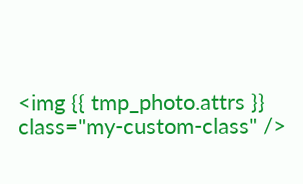<img {{ tmp_photo.attrs }} class="my-custom-class" />